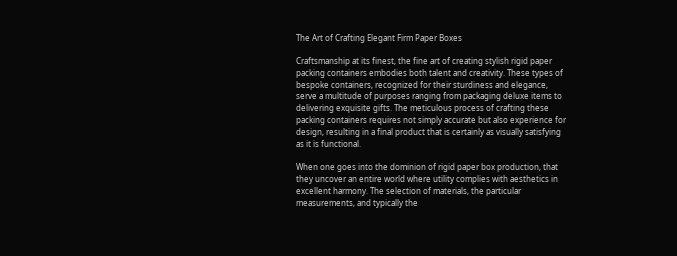The Art of Crafting Elegant Firm Paper Boxes

Craftsmanship at its finest, the fine art of creating stylish rigid paper packing containers embodies both talent and creativity. These types of bespoke containers, recognized for their sturdiness and elegance, serve a multitude of purposes ranging from packaging deluxe items to delivering exquisite gifts. The meticulous process of crafting these packing containers requires not simply accurate but also experience for design, resulting in a final product that is certainly as visually satisfying as it is functional.

When one goes into the dominion of rigid paper box production, that they uncover an entire world where utility complies with aesthetics in excellent harmony. The selection of materials, the particular measurements, and typically the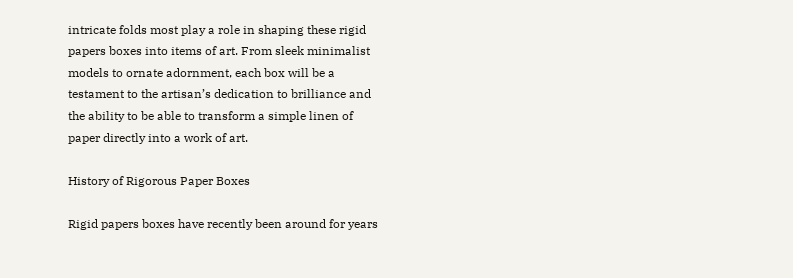intricate folds most play a role in shaping these rigid papers boxes into items of art. From sleek minimalist models to ornate adornment, each box will be a testament to the artisan’s dedication to brilliance and the ability to be able to transform a simple linen of paper directly into a work of art.

History of Rigorous Paper Boxes

Rigid papers boxes have recently been around for years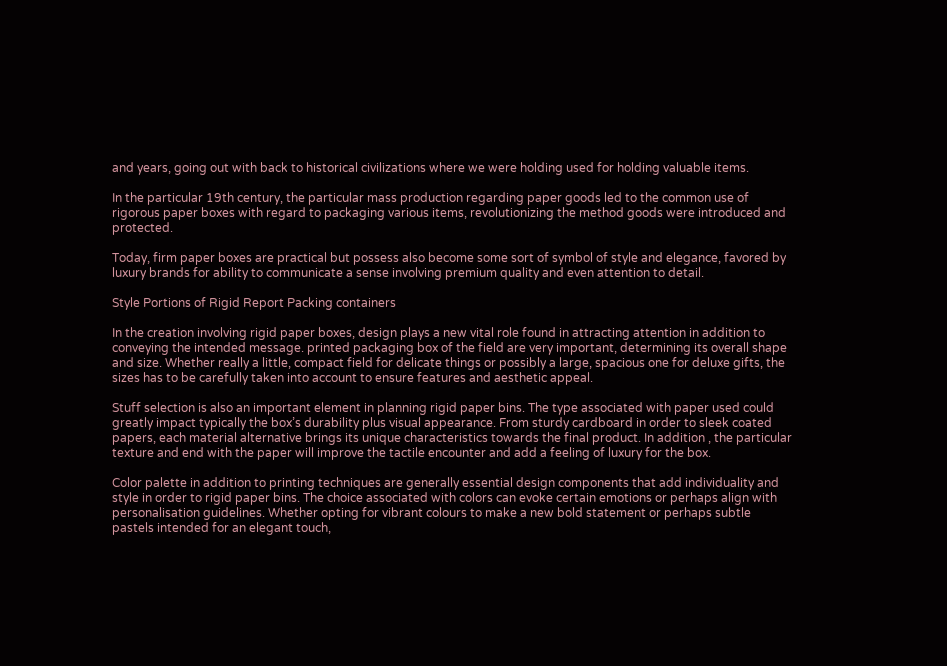and years, going out with back to historical civilizations where we were holding used for holding valuable items.

In the particular 19th century, the particular mass production regarding paper goods led to the common use of rigorous paper boxes with regard to packaging various items, revolutionizing the method goods were introduced and protected.

Today, firm paper boxes are practical but possess also become some sort of symbol of style and elegance, favored by luxury brands for ability to communicate a sense involving premium quality and even attention to detail.

Style Portions of Rigid Report Packing containers

In the creation involving rigid paper boxes, design plays a new vital role found in attracting attention in addition to conveying the intended message. printed packaging box of the field are very important, determining its overall shape and size. Whether really a little, compact field for delicate things or possibly a large, spacious one for deluxe gifts, the sizes has to be carefully taken into account to ensure features and aesthetic appeal.

Stuff selection is also an important element in planning rigid paper bins. The type associated with paper used could greatly impact typically the box’s durability plus visual appearance. From sturdy cardboard in order to sleek coated papers, each material alternative brings its unique characteristics towards the final product. In addition , the particular texture and end with the paper will improve the tactile encounter and add a feeling of luxury for the box.

Color palette in addition to printing techniques are generally essential design components that add individuality and style in order to rigid paper bins. The choice associated with colors can evoke certain emotions or perhaps align with personalisation guidelines. Whether opting for vibrant colours to make a new bold statement or perhaps subtle pastels intended for an elegant touch,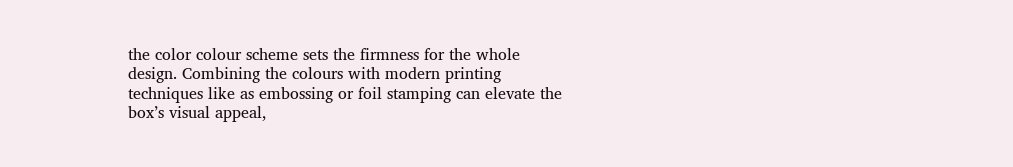the color colour scheme sets the firmness for the whole design. Combining the colours with modern printing techniques like as embossing or foil stamping can elevate the box’s visual appeal,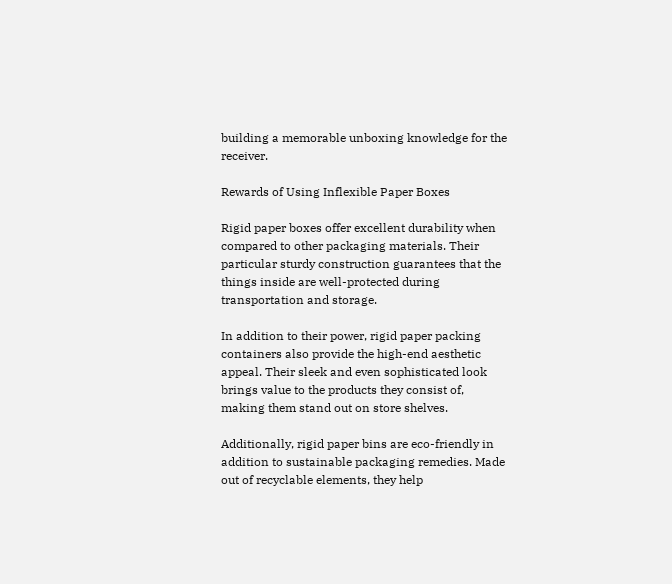building a memorable unboxing knowledge for the receiver.

Rewards of Using Inflexible Paper Boxes

Rigid paper boxes offer excellent durability when compared to other packaging materials. Their particular sturdy construction guarantees that the things inside are well-protected during transportation and storage.

In addition to their power, rigid paper packing containers also provide the high-end aesthetic appeal. Their sleek and even sophisticated look brings value to the products they consist of, making them stand out on store shelves.

Additionally, rigid paper bins are eco-friendly in addition to sustainable packaging remedies. Made out of recyclable elements, they help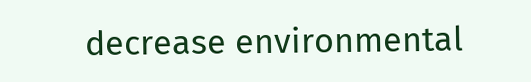decrease environmental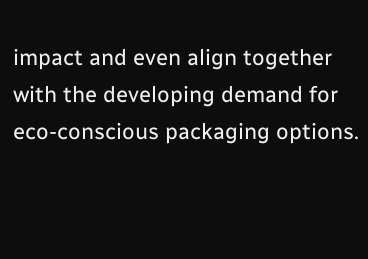impact and even align together with the developing demand for eco-conscious packaging options.